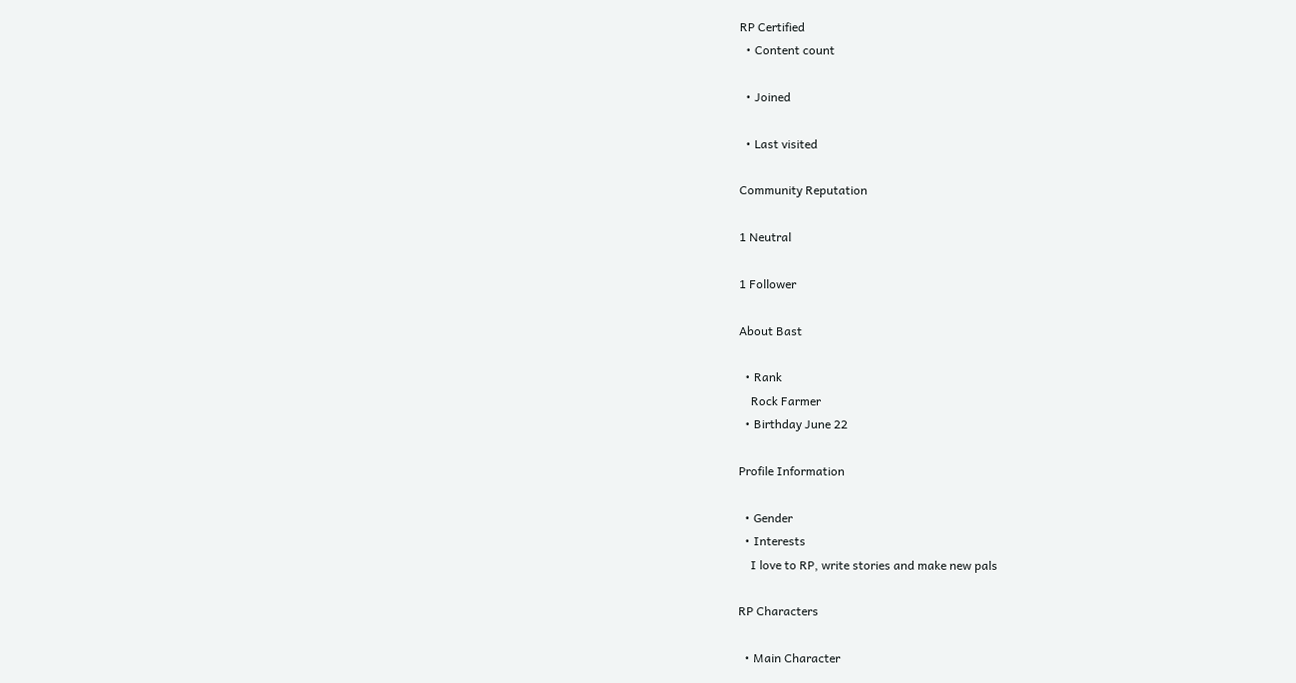RP Certified
  • Content count

  • Joined

  • Last visited

Community Reputation

1 Neutral

1 Follower

About Bast

  • Rank
    Rock Farmer
  • Birthday June 22

Profile Information

  • Gender
  • Interests
    I love to RP, write stories and make new pals

RP Characters

  • Main Character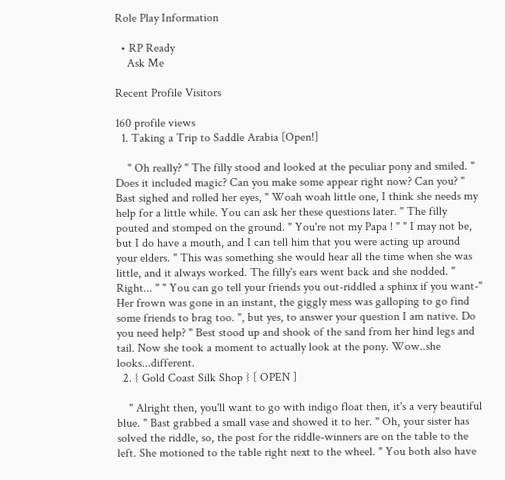Role Play Information

  • RP Ready
    Ask Me

Recent Profile Visitors

160 profile views
  1. Taking a Trip to Saddle Arabia [Open!]

    " Oh really? " The filly stood and looked at the peculiar pony and smiled. " Does it included magic? Can you make some appear right now? Can you? " Bast sighed and rolled her eyes, " Woah woah little one, I think she needs my help for a little while. You can ask her these questions later. " The filly pouted and stomped on the ground. " You're not my Papa ! " " I may not be, but I do have a mouth, and I can tell him that you were acting up around your elders. " This was something she would hear all the time when she was little, and it always worked. The filly's ears went back and she nodded. " Right... " " You can go tell your friends you out-riddled a sphinx if you want-" Her frown was gone in an instant, the giggly mess was galloping to go find some friends to brag too. ", but yes, to answer your question I am native. Do you need help? " Best stood up and shook of the sand from her hind legs and tail. Now she took a moment to actually look at the pony. Wow..she looks...different.
  2. { Gold Coast Silk Shop } [ OPEN ]

    " Alright then, you'll want to go with indigo float then, it's a very beautiful blue. " Bast grabbed a small vase and showed it to her. " Oh, your sister has solved the riddle, so, the post for the riddle-winners are on the table to the left. She motioned to the table right next to the wheel. " You both also have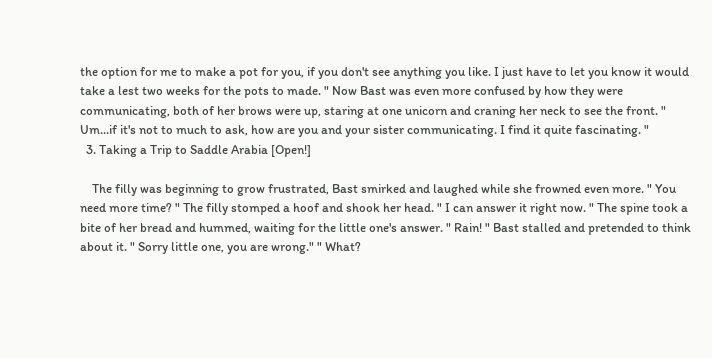the option for me to make a pot for you, if you don't see anything you like. I just have to let you know it would take a lest two weeks for the pots to made. " Now Bast was even more confused by how they were communicating, both of her brows were up, staring at one unicorn and craning her neck to see the front. " Um...if it's not to much to ask, how are you and your sister communicating. I find it quite fascinating. "
  3. Taking a Trip to Saddle Arabia [Open!]

    The filly was beginning to grow frustrated, Bast smirked and laughed while she frowned even more. " You need more time? " The filly stomped a hoof and shook her head. " I can answer it right now. " The spine took a bite of her bread and hummed, waiting for the little one's answer. " Rain! " Bast stalled and pretended to think about it. " Sorry little one, you are wrong." " What?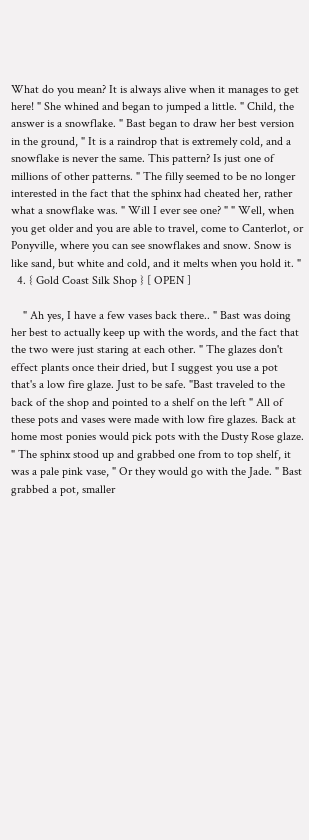What do you mean? It is always alive when it manages to get here! " She whined and began to jumped a little. " Child, the answer is a snowflake. " Bast began to draw her best version in the ground, " It is a raindrop that is extremely cold, and a snowflake is never the same. This pattern? Is just one of millions of other patterns. " The filly seemed to be no longer interested in the fact that the sphinx had cheated her, rather what a snowflake was. " Will I ever see one? " " Well, when you get older and you are able to travel, come to Canterlot, or Ponyville, where you can see snowflakes and snow. Snow is like sand, but white and cold, and it melts when you hold it. "
  4. { Gold Coast Silk Shop } [ OPEN ]

    " Ah yes, I have a few vases back there.. " Bast was doing her best to actually keep up with the words, and the fact that the two were just staring at each other. " The glazes don't effect plants once their dried, but I suggest you use a pot that's a low fire glaze. Just to be safe. "Bast traveled to the back of the shop and pointed to a shelf on the left " All of these pots and vases were made with low fire glazes. Back at home most ponies would pick pots with the Dusty Rose glaze. " The sphinx stood up and grabbed one from to top shelf, it was a pale pink vase, " Or they would go with the Jade. " Bast grabbed a pot, smaller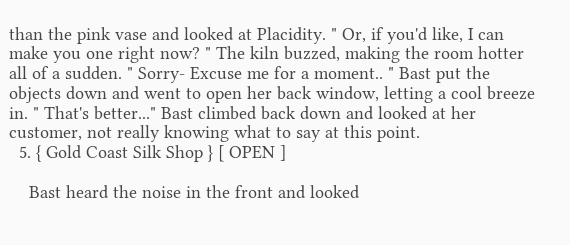than the pink vase and looked at Placidity. " Or, if you'd like, I can make you one right now? " The kiln buzzed, making the room hotter all of a sudden. " Sorry- Excuse me for a moment.. " Bast put the objects down and went to open her back window, letting a cool breeze in. " That's better..." Bast climbed back down and looked at her customer, not really knowing what to say at this point.
  5. { Gold Coast Silk Shop } [ OPEN ]

    Bast heard the noise in the front and looked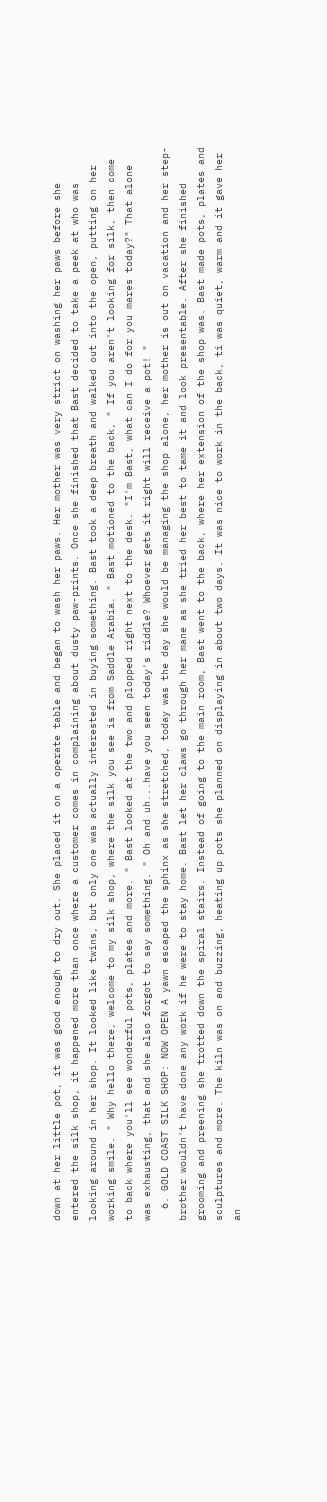down at her little pot, it was good enough to dry out. She placed it on a operate table and began to wash her paws. Her mother was very strict on washing her paws before she entered the silk shop, it happened more than once where a customer comes in complaining about dusty paw-prints. Once she finished that Bast decided to take a peek at who was looking around in her shop. It looked like twins, but only one was actually interested in buying something. Bast took a deep breath and walked out into the open, putting on her working smile. " Why hello there, welcome to my silk shop, where the silk you see is from Saddle Arabia. " Bast motioned to the back, " If you aren't looking for silk, then come to back where you'll see wonderful pots, plates and more. " Bast looked at the two and plopped right next to the desk. "I'm Bast, what can I do for you mares today?" That alone was exhausting, that and she also forgot to say something. " Oh and uh...have you seen today's riddle? Whoever gets it right will receive a pot! "
  6. GOLD COAST SILK SHOP: NOW OPEN A yawn escaped the sphinx as she stretched, today was the day she would be managing the shop alone, her mother is out on vacation and her step-brother wouldn't have done any work if he were to stay home. Bast let her claws go through her mane as she tried her best to tame it and look presentable. After she finished grooming and preening she trotted down the spiral stairs. Instead of going to the main room, Bast went to the back, where her extension of the shop was. Bast made pots, plates and sculptures and more. The kiln was on and buzzing, heating up pots she planned on displaying in about two days. It was nice to work in the back, ti was quiet, warm and it gave her an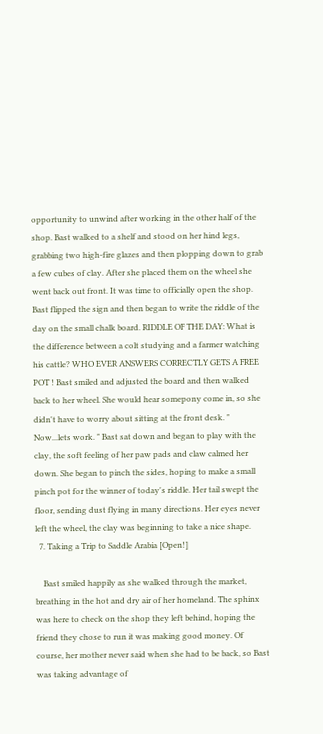opportunity to unwind after working in the other half of the shop. Bast walked to a shelf and stood on her hind legs, grabbing two high-fire glazes and then plopping down to grab a few cubes of clay. After she placed them on the wheel she went back out front. It was time to officially open the shop. Bast flipped the sign and then began to write the riddle of the day on the small chalk board. RIDDLE OF THE DAY: What is the difference between a colt studying and a farmer watching his cattle? WHO EVER ANSWERS CORRECTLY GETS A FREE POT ! Bast smiled and adjusted the board and then walked back to her wheel. She would hear somepony come in, so she didn't have to worry about sitting at the front desk. " Now...lets work. " Bast sat down and began to play with the clay, the soft feeling of her paw pads and claw calmed her down. She began to pinch the sides, hoping to make a small pinch pot for the winner of today's riddle. Her tail swept the floor, sending dust flying in many directions. Her eyes never left the wheel, the clay was beginning to take a nice shape.
  7. Taking a Trip to Saddle Arabia [Open!]

    Bast smiled happily as she walked through the market, breathing in the hot and dry air of her homeland. The sphinx was here to check on the shop they left behind, hoping the friend they chose to run it was making good money. Of course, her mother never said when she had to be back, so Bast was taking advantage of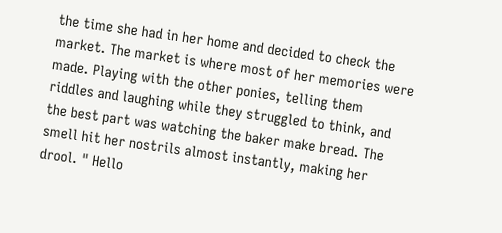the time she had in her home and decided to check the market. The market is where most of her memories were made. Playing with the other ponies, telling them riddles and laughing while they struggled to think, and the best part was watching the baker make bread. The smell hit her nostrils almost instantly, making her drool. " Hello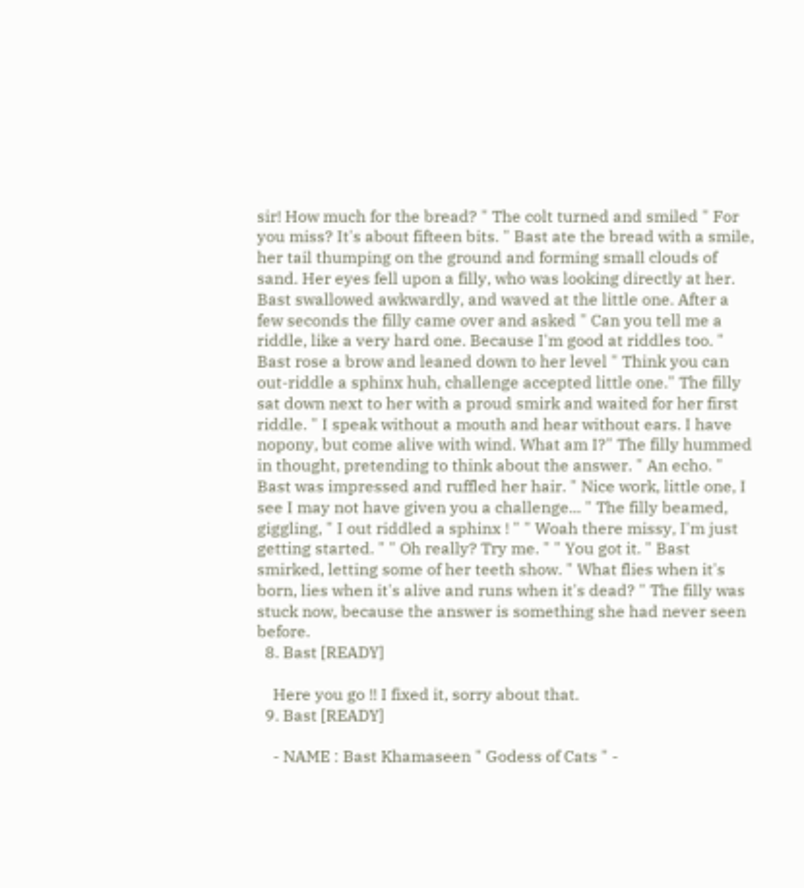sir! How much for the bread? " The colt turned and smiled " For you miss? It's about fifteen bits. " Bast ate the bread with a smile, her tail thumping on the ground and forming small clouds of sand. Her eyes fell upon a filly, who was looking directly at her. Bast swallowed awkwardly, and waved at the little one. After a few seconds the filly came over and asked " Can you tell me a riddle, like a very hard one. Because I'm good at riddles too. " Bast rose a brow and leaned down to her level " Think you can out-riddle a sphinx huh, challenge accepted little one." The filly sat down next to her with a proud smirk and waited for her first riddle. " I speak without a mouth and hear without ears. I have nopony, but come alive with wind. What am I?" The filly hummed in thought, pretending to think about the answer. " An echo. " Bast was impressed and ruffled her hair. " Nice work, little one, I see I may not have given you a challenge... " The filly beamed, giggling, " I out riddled a sphinx ! " " Woah there missy, I'm just getting started. " " Oh really? Try me. " " You got it. " Bast smirked, letting some of her teeth show. " What flies when it's born, lies when it's alive and runs when it's dead? " The filly was stuck now, because the answer is something she had never seen before.
  8. Bast [READY]

    Here you go !! I fixed it, sorry about that.
  9. Bast [READY]

    - NAME : Bast Khamaseen " Godess of Cats " -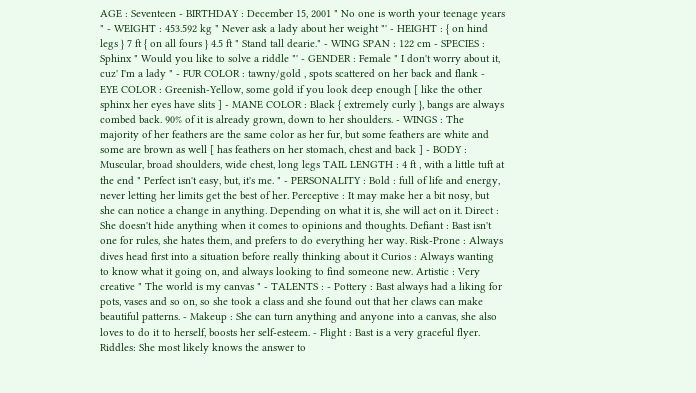AGE : Seventeen - BIRTHDAY : December 15, 2001 " No one is worth your teenage years " - WEIGHT : 453.592 kg " Never ask a lady about her weight "' - HEIGHT : { on hind legs } 7 ft { on all fours } 4.5 ft " Stand tall dearie." - WING SPAN : 122 cm - SPECIES : Sphinx " Would you like to solve a riddle "' - GENDER : Female " I don't worry about it, cuz' I'm a lady " - FUR COLOR : tawny/gold , spots scattered on her back and flank - EYE COLOR : Greenish-Yellow, some gold if you look deep enough [ like the other sphinx her eyes have slits ] - MANE COLOR : Black { extremely curly }, bangs are always combed back. 90% of it is already grown, down to her shoulders. - WINGS : The majority of her feathers are the same color as her fur, but some feathers are white and some are brown as well [ has feathers on her stomach, chest and back ] - BODY : Muscular, broad shoulders, wide chest, long legs TAIL LENGTH : 4 ft , with a little tuft at the end " Perfect isn't easy, but, it's me. " - PERSONALITY : Bold : full of life and energy, never letting her limits get the best of her. Perceptive : It may make her a bit nosy, but she can notice a change in anything. Depending on what it is, she will act on it. Direct : She doesn't hide anything when it comes to opinions and thoughts. Defiant : Bast isn't one for rules, she hates them, and prefers to do everything her way. Risk-Prone : Always dives head first into a situation before really thinking about it Curios : Always wanting to know what it going on, and always looking to find someone new. Artistic : Very creative " The world is my canvas " - TALENTS : - Pottery : Bast always had a liking for pots, vases and so on, so she took a class and she found out that her claws can make beautiful patterns. - Makeup : She can turn anything and anyone into a canvas, she also loves to do it to herself, boosts her self-esteem. - Flight : Bast is a very graceful flyer. Riddles: She most likely knows the answer to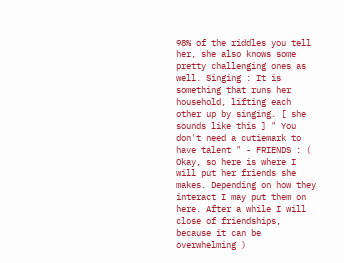98% of the riddles you tell her, she also knows some pretty challenging ones as well. Singing : It is something that runs her household, lifting each other up by singing. [ she sounds like this ] " You don't need a cutiemark to have talent " - FRIENDS : ( Okay, so here is where I will put her friends she makes. Depending on how they interact I may put them on here. After a while I will close of friendships, because it can be overwhelming )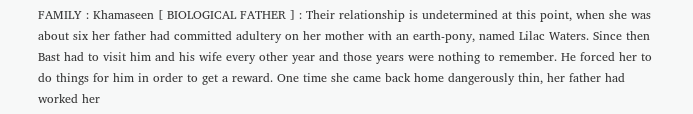FAMILY : Khamaseen [ BIOLOGICAL FATHER ] : Their relationship is undetermined at this point, when she was about six her father had committed adultery on her mother with an earth-pony, named Lilac Waters. Since then Bast had to visit him and his wife every other year and those years were nothing to remember. He forced her to do things for him in order to get a reward. One time she came back home dangerously thin, her father had worked her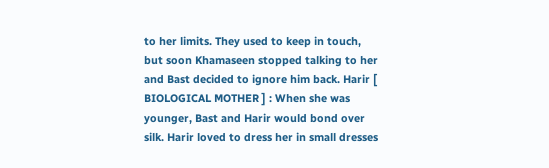to her limits. They used to keep in touch, but soon Khamaseen stopped talking to her and Bast decided to ignore him back. Harir [ BIOLOGICAL MOTHER ] : When she was younger, Bast and Harir would bond over silk. Harir loved to dress her in small dresses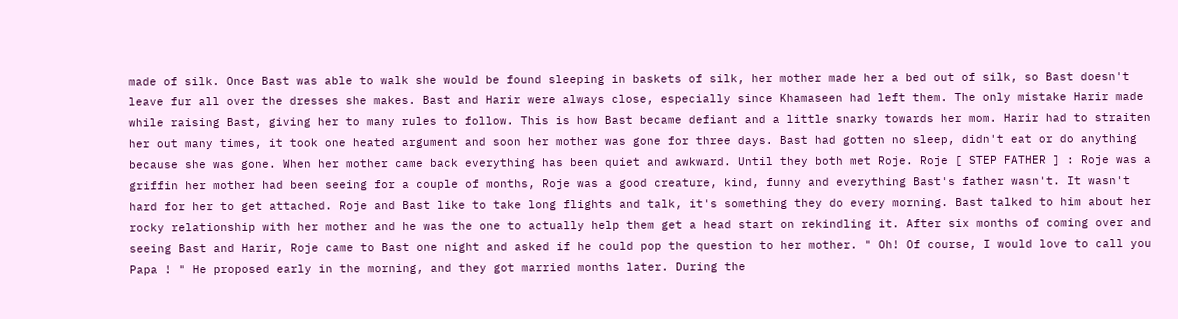made of silk. Once Bast was able to walk she would be found sleeping in baskets of silk, her mother made her a bed out of silk, so Bast doesn't leave fur all over the dresses she makes. Bast and Harir were always close, especially since Khamaseen had left them. The only mistake Harir made while raising Bast, giving her to many rules to follow. This is how Bast became defiant and a little snarky towards her mom. Harir had to straiten her out many times, it took one heated argument and soon her mother was gone for three days. Bast had gotten no sleep, didn't eat or do anything because she was gone. When her mother came back everything has been quiet and awkward. Until they both met Roje. Roje [ STEP FATHER ] : Roje was a griffin her mother had been seeing for a couple of months, Roje was a good creature, kind, funny and everything Bast's father wasn't. It wasn't hard for her to get attached. Roje and Bast like to take long flights and talk, it's something they do every morning. Bast talked to him about her rocky relationship with her mother and he was the one to actually help them get a head start on rekindling it. After six months of coming over and seeing Bast and Harir, Roje came to Bast one night and asked if he could pop the question to her mother. " Oh! Of course, I would love to call you Papa ! " He proposed early in the morning, and they got married months later. During the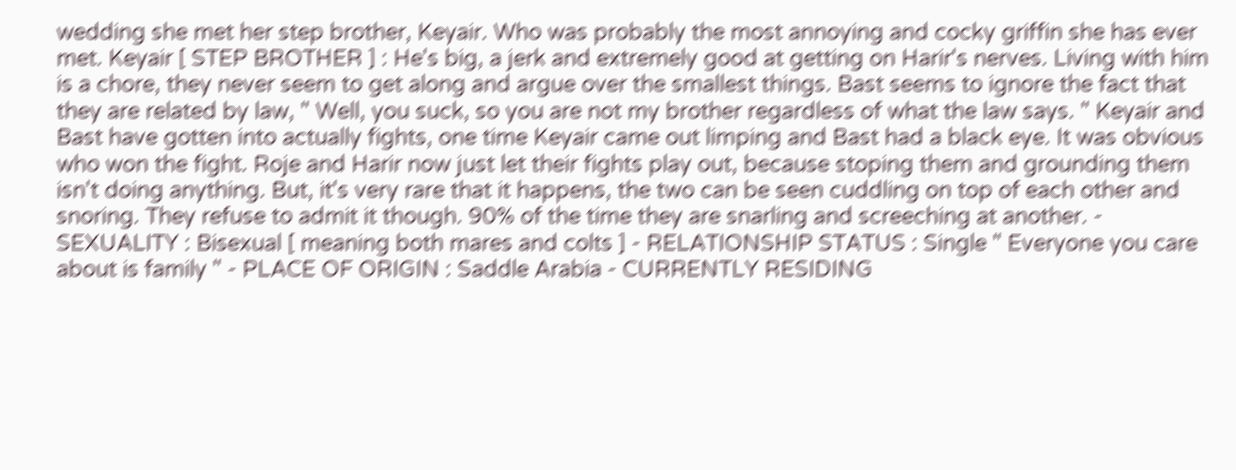wedding she met her step brother, Keyair. Who was probably the most annoying and cocky griffin she has ever met. Keyair [ STEP BROTHER ] : He's big, a jerk and extremely good at getting on Harir's nerves. Living with him is a chore, they never seem to get along and argue over the smallest things. Bast seems to ignore the fact that they are related by law, " Well, you suck, so you are not my brother regardless of what the law says. " Keyair and Bast have gotten into actually fights, one time Keyair came out limping and Bast had a black eye. It was obvious who won the fight. Roje and Harir now just let their fights play out, because stoping them and grounding them isn't doing anything. But, it's very rare that it happens, the two can be seen cuddling on top of each other and snoring. They refuse to admit it though. 90% of the time they are snarling and screeching at another. - SEXUALITY : Bisexual [ meaning both mares and colts ] - RELATIONSHIP STATUS : Single " Everyone you care about is family " - PLACE OF ORIGIN : Saddle Arabia - CURRENTLY RESIDING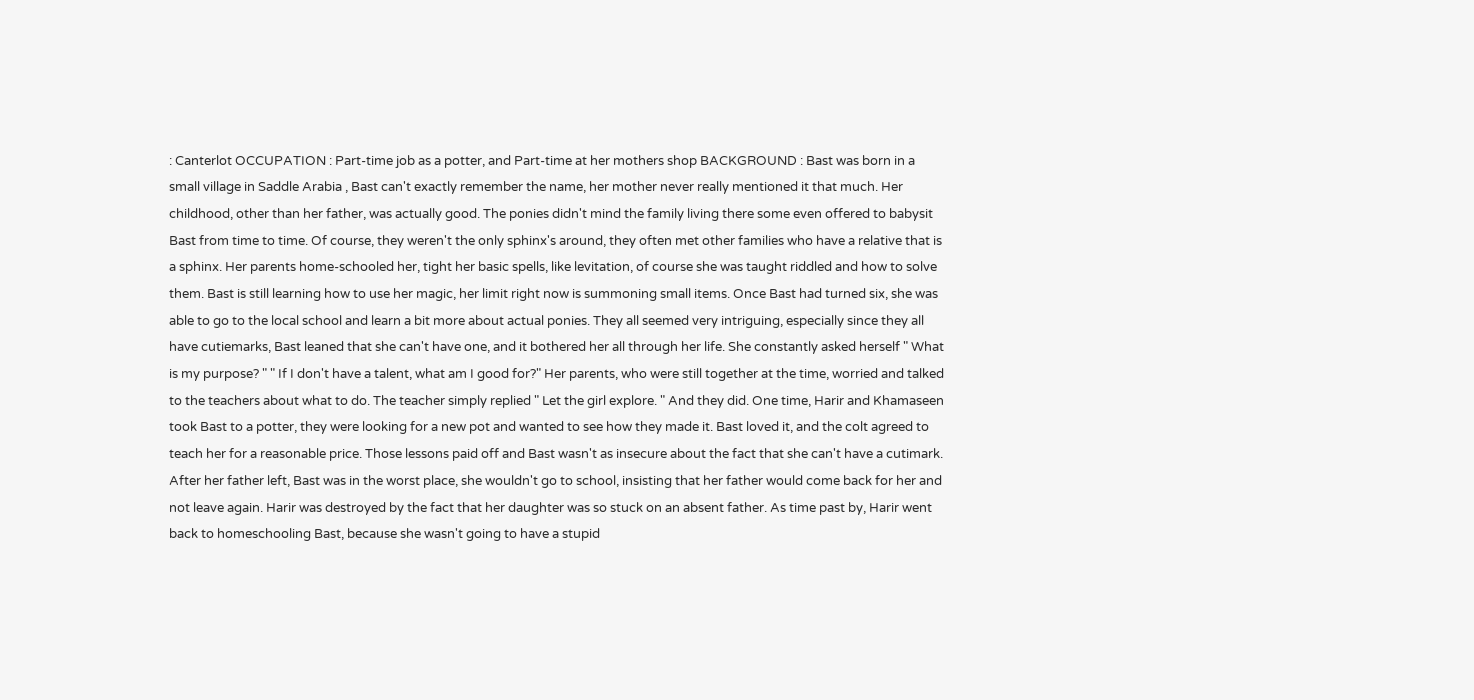: Canterlot OCCUPATION : Part-time job as a potter, and Part-time at her mothers shop BACKGROUND : Bast was born in a small village in Saddle Arabia , Bast can't exactly remember the name, her mother never really mentioned it that much. Her childhood, other than her father, was actually good. The ponies didn't mind the family living there some even offered to babysit Bast from time to time. Of course, they weren't the only sphinx's around, they often met other families who have a relative that is a sphinx. Her parents home-schooled her, tight her basic spells, like levitation, of course she was taught riddled and how to solve them. Bast is still learning how to use her magic, her limit right now is summoning small items. Once Bast had turned six, she was able to go to the local school and learn a bit more about actual ponies. They all seemed very intriguing, especially since they all have cutiemarks, Bast leaned that she can't have one, and it bothered her all through her life. She constantly asked herself " What is my purpose? " " If I don't have a talent, what am I good for?" Her parents, who were still together at the time, worried and talked to the teachers about what to do. The teacher simply replied " Let the girl explore. " And they did. One time, Harir and Khamaseen took Bast to a potter, they were looking for a new pot and wanted to see how they made it. Bast loved it, and the colt agreed to teach her for a reasonable price. Those lessons paid off and Bast wasn't as insecure about the fact that she can't have a cutimark. After her father left, Bast was in the worst place, she wouldn't go to school, insisting that her father would come back for her and not leave again. Harir was destroyed by the fact that her daughter was so stuck on an absent father. As time past by, Harir went back to homeschooling Bast, because she wasn't going to have a stupid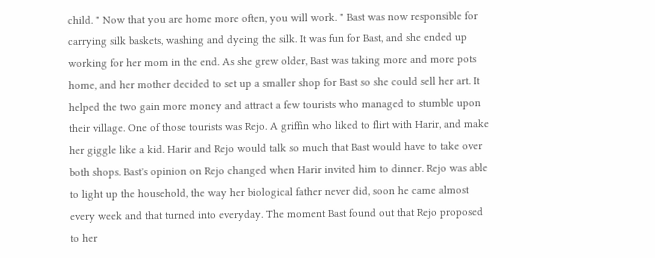child. " Now that you are home more often, you will work. " Bast was now responsible for carrying silk baskets, washing and dyeing the silk. It was fun for Bast, and she ended up working for her mom in the end. As she grew older, Bast was taking more and more pots home, and her mother decided to set up a smaller shop for Bast so she could sell her art. It helped the two gain more money and attract a few tourists who managed to stumble upon their village. One of those tourists was Rejo. A griffin who liked to flirt with Harir, and make her giggle like a kid. Harir and Rejo would talk so much that Bast would have to take over both shops. Bast's opinion on Rejo changed when Harir invited him to dinner. Rejo was able to light up the household, the way her biological father never did, soon he came almost every week and that turned into everyday. The moment Bast found out that Rejo proposed to her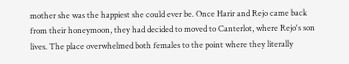mother she was the happiest she could ever be. Once Harir and Rejo came back from their honeymoon, they had decided to moved to Canterlot, where Rejo's son lives. The place overwhelmed both females to the point where they literally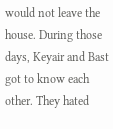would not leave the house. During those days, Keyair and Bast got to know each other. They hated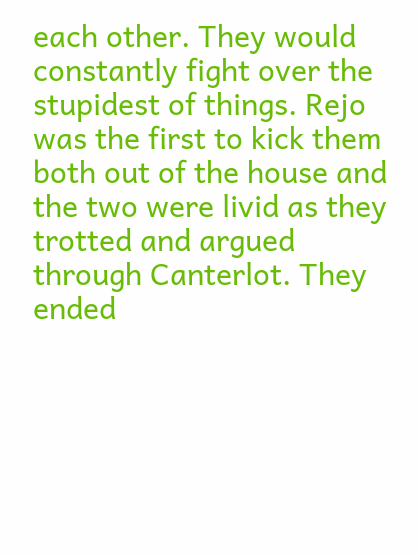each other. They would constantly fight over the stupidest of things. Rejo was the first to kick them both out of the house and the two were livid as they trotted and argued through Canterlot. They ended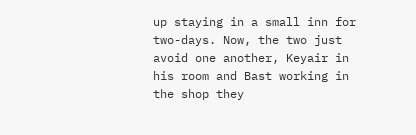up staying in a small inn for two-days. Now, the two just avoid one another, Keyair in his room and Bast working in the shop they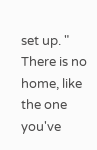set up. " There is no home, like the one you've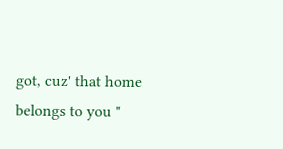got, cuz' that home belongs to you "